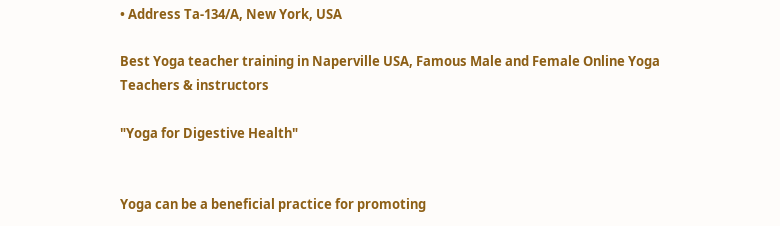• Address Ta-134/A, New York, USA

Best Yoga teacher training in Naperville USA, Famous Male and Female Online Yoga Teachers & instructors

"Yoga for Digestive Health"


Yoga can be a beneficial practice for promoting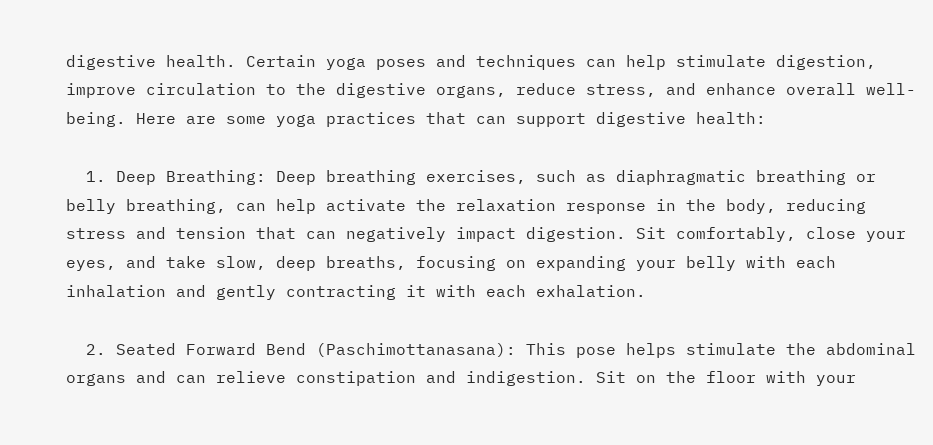digestive health. Certain yoga poses and techniques can help stimulate digestion, improve circulation to the digestive organs, reduce stress, and enhance overall well-being. Here are some yoga practices that can support digestive health:

  1. Deep Breathing: Deep breathing exercises, such as diaphragmatic breathing or belly breathing, can help activate the relaxation response in the body, reducing stress and tension that can negatively impact digestion. Sit comfortably, close your eyes, and take slow, deep breaths, focusing on expanding your belly with each inhalation and gently contracting it with each exhalation.

  2. Seated Forward Bend (Paschimottanasana): This pose helps stimulate the abdominal organs and can relieve constipation and indigestion. Sit on the floor with your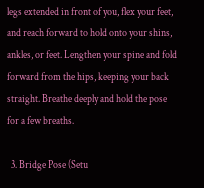legs extended in front of you, flex your feet, and reach forward to hold onto your shins, ankles, or feet. Lengthen your spine and fold forward from the hips, keeping your back straight. Breathe deeply and hold the pose for a few breaths.

  3. Bridge Pose (Setu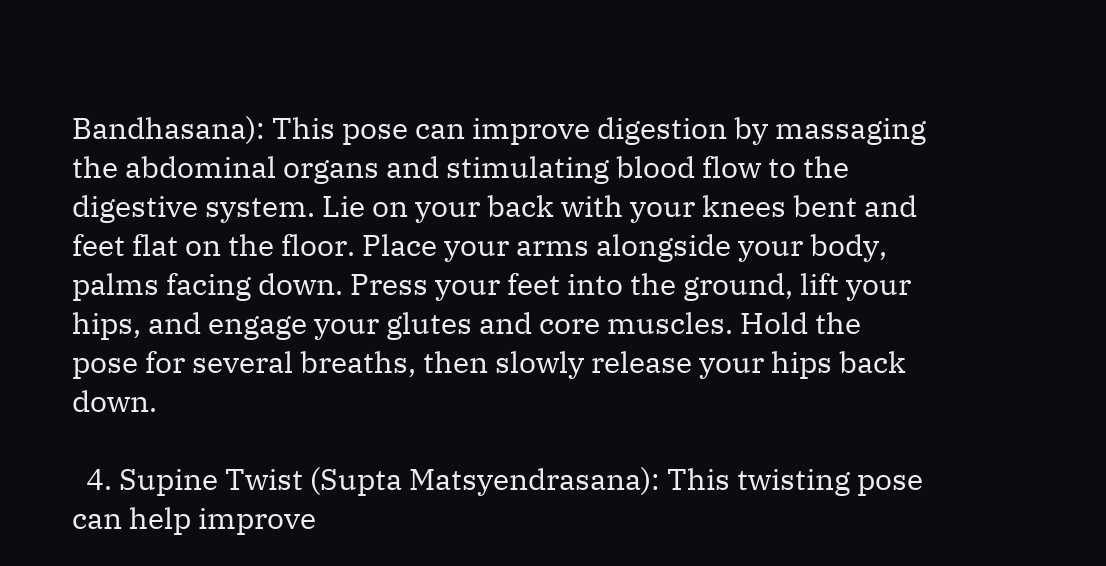Bandhasana): This pose can improve digestion by massaging the abdominal organs and stimulating blood flow to the digestive system. Lie on your back with your knees bent and feet flat on the floor. Place your arms alongside your body, palms facing down. Press your feet into the ground, lift your hips, and engage your glutes and core muscles. Hold the pose for several breaths, then slowly release your hips back down.

  4. Supine Twist (Supta Matsyendrasana): This twisting pose can help improve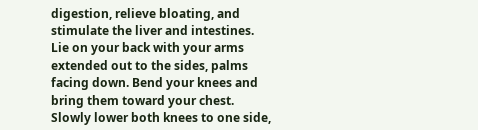digestion, relieve bloating, and stimulate the liver and intestines. Lie on your back with your arms extended out to the sides, palms facing down. Bend your knees and bring them toward your chest. Slowly lower both knees to one side,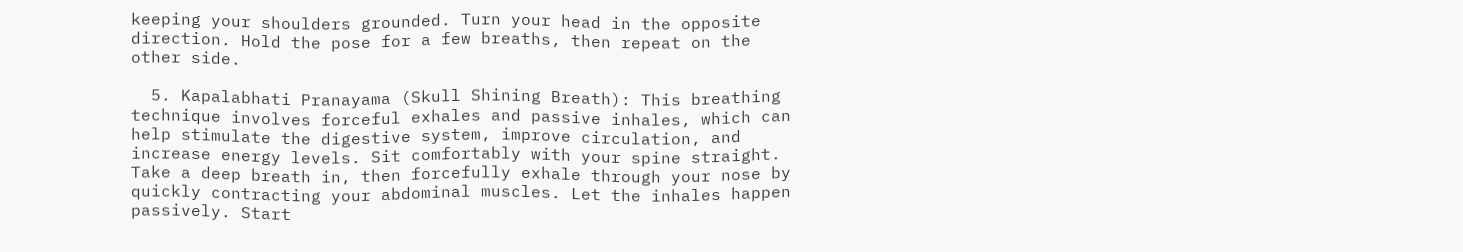keeping your shoulders grounded. Turn your head in the opposite direction. Hold the pose for a few breaths, then repeat on the other side.

  5. Kapalabhati Pranayama (Skull Shining Breath): This breathing technique involves forceful exhales and passive inhales, which can help stimulate the digestive system, improve circulation, and increase energy levels. Sit comfortably with your spine straight. Take a deep breath in, then forcefully exhale through your nose by quickly contracting your abdominal muscles. Let the inhales happen passively. Start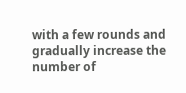with a few rounds and gradually increase the number of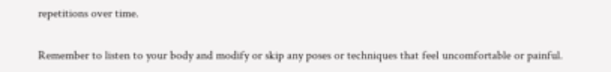repetitions over time.

Remember to listen to your body and modify or skip any poses or techniques that feel uncomfortable or painful.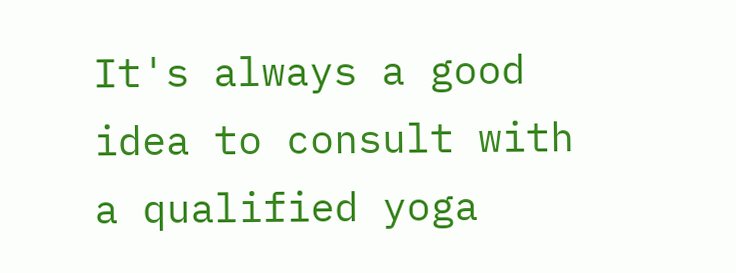It's always a good idea to consult with a qualified yoga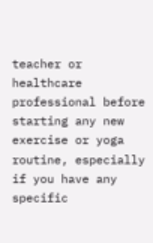teacher or healthcare professional before starting any new exercise or yoga routine, especially if you have any specific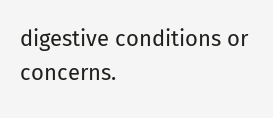digestive conditions or concerns.